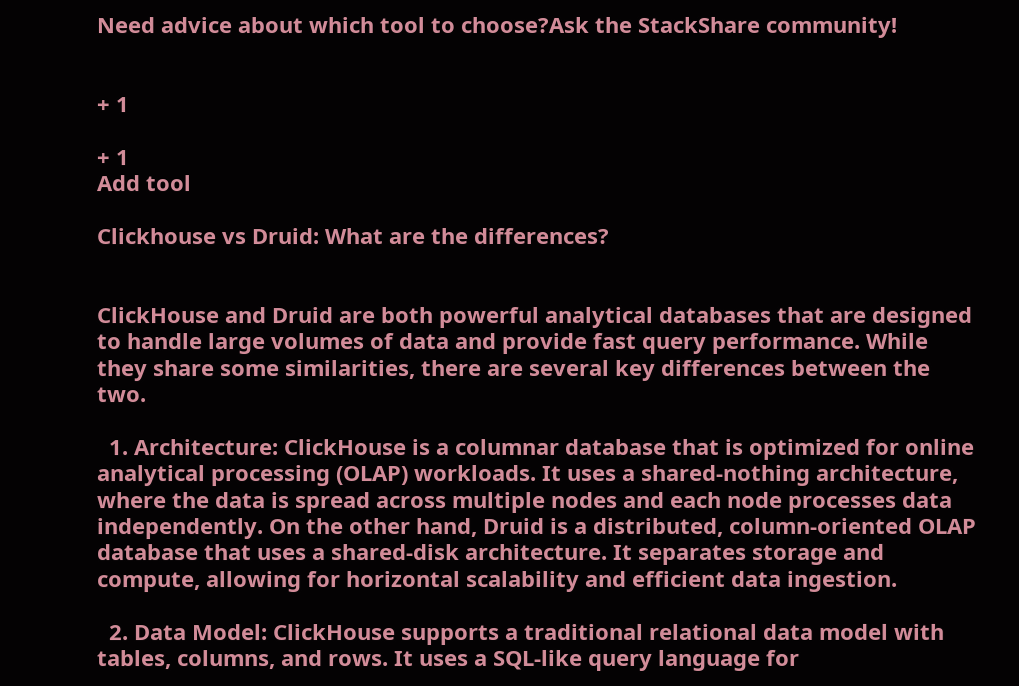Need advice about which tool to choose?Ask the StackShare community!


+ 1

+ 1
Add tool

Clickhouse vs Druid: What are the differences?


ClickHouse and Druid are both powerful analytical databases that are designed to handle large volumes of data and provide fast query performance. While they share some similarities, there are several key differences between the two.

  1. Architecture: ClickHouse is a columnar database that is optimized for online analytical processing (OLAP) workloads. It uses a shared-nothing architecture, where the data is spread across multiple nodes and each node processes data independently. On the other hand, Druid is a distributed, column-oriented OLAP database that uses a shared-disk architecture. It separates storage and compute, allowing for horizontal scalability and efficient data ingestion.

  2. Data Model: ClickHouse supports a traditional relational data model with tables, columns, and rows. It uses a SQL-like query language for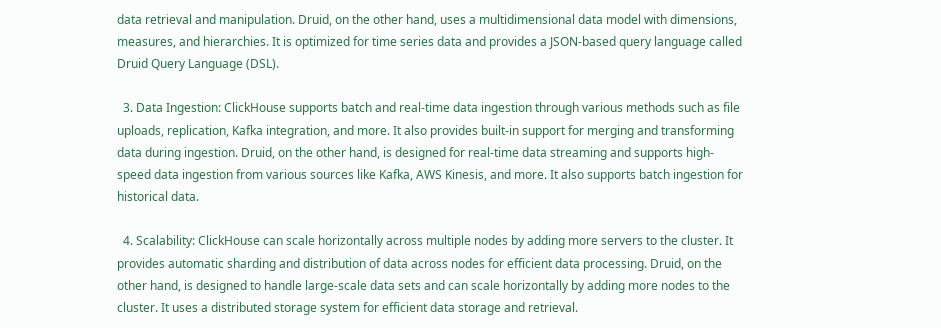data retrieval and manipulation. Druid, on the other hand, uses a multidimensional data model with dimensions, measures, and hierarchies. It is optimized for time series data and provides a JSON-based query language called Druid Query Language (DSL).

  3. Data Ingestion: ClickHouse supports batch and real-time data ingestion through various methods such as file uploads, replication, Kafka integration, and more. It also provides built-in support for merging and transforming data during ingestion. Druid, on the other hand, is designed for real-time data streaming and supports high-speed data ingestion from various sources like Kafka, AWS Kinesis, and more. It also supports batch ingestion for historical data.

  4. Scalability: ClickHouse can scale horizontally across multiple nodes by adding more servers to the cluster. It provides automatic sharding and distribution of data across nodes for efficient data processing. Druid, on the other hand, is designed to handle large-scale data sets and can scale horizontally by adding more nodes to the cluster. It uses a distributed storage system for efficient data storage and retrieval.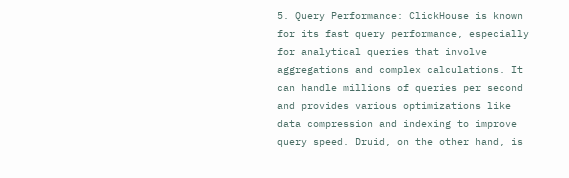5. Query Performance: ClickHouse is known for its fast query performance, especially for analytical queries that involve aggregations and complex calculations. It can handle millions of queries per second and provides various optimizations like data compression and indexing to improve query speed. Druid, on the other hand, is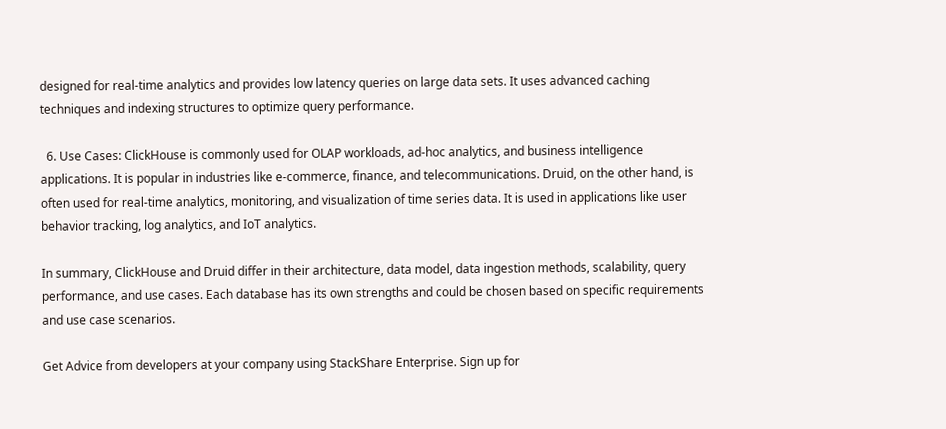designed for real-time analytics and provides low latency queries on large data sets. It uses advanced caching techniques and indexing structures to optimize query performance.

  6. Use Cases: ClickHouse is commonly used for OLAP workloads, ad-hoc analytics, and business intelligence applications. It is popular in industries like e-commerce, finance, and telecommunications. Druid, on the other hand, is often used for real-time analytics, monitoring, and visualization of time series data. It is used in applications like user behavior tracking, log analytics, and IoT analytics.

In summary, ClickHouse and Druid differ in their architecture, data model, data ingestion methods, scalability, query performance, and use cases. Each database has its own strengths and could be chosen based on specific requirements and use case scenarios.

Get Advice from developers at your company using StackShare Enterprise. Sign up for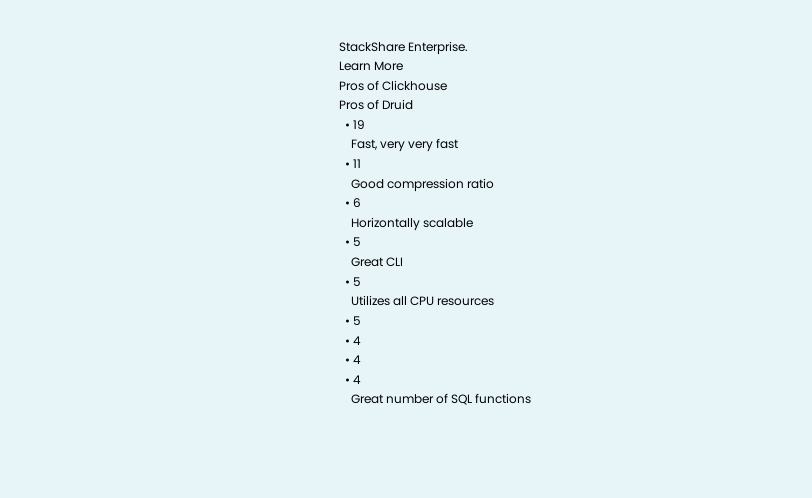StackShare Enterprise.
Learn More
Pros of Clickhouse
Pros of Druid
  • 19
    Fast, very very fast
  • 11
    Good compression ratio
  • 6
    Horizontally scalable
  • 5
    Great CLI
  • 5
    Utilizes all CPU resources
  • 5
  • 4
  • 4
  • 4
    Great number of SQL functions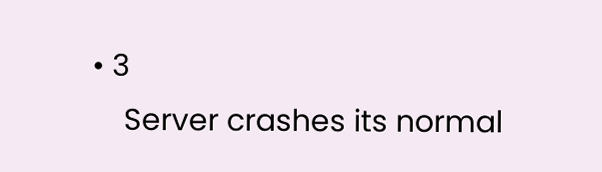• 3
    Server crashes its normal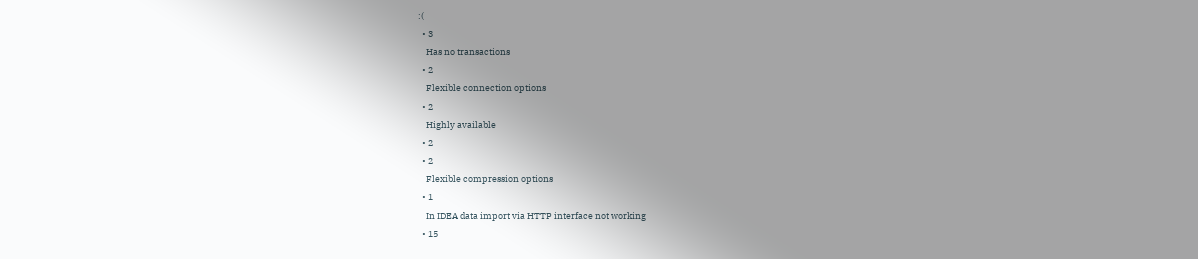:(
  • 3
    Has no transactions
  • 2
    Flexible connection options
  • 2
    Highly available
  • 2
  • 2
    Flexible compression options
  • 1
    In IDEA data import via HTTP interface not working
  • 15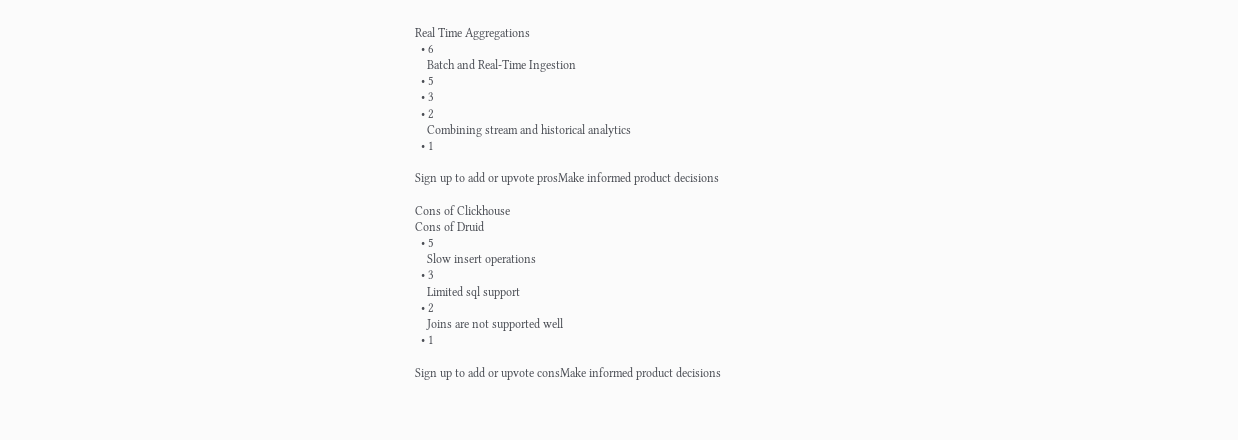Real Time Aggregations
  • 6
    Batch and Real-Time Ingestion
  • 5
  • 3
  • 2
    Combining stream and historical analytics
  • 1

Sign up to add or upvote prosMake informed product decisions

Cons of Clickhouse
Cons of Druid
  • 5
    Slow insert operations
  • 3
    Limited sql support
  • 2
    Joins are not supported well
  • 1

Sign up to add or upvote consMake informed product decisions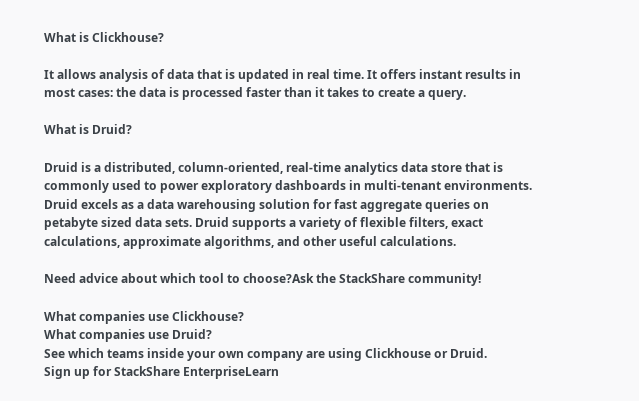What is Clickhouse?

It allows analysis of data that is updated in real time. It offers instant results in most cases: the data is processed faster than it takes to create a query.

What is Druid?

Druid is a distributed, column-oriented, real-time analytics data store that is commonly used to power exploratory dashboards in multi-tenant environments. Druid excels as a data warehousing solution for fast aggregate queries on petabyte sized data sets. Druid supports a variety of flexible filters, exact calculations, approximate algorithms, and other useful calculations.

Need advice about which tool to choose?Ask the StackShare community!

What companies use Clickhouse?
What companies use Druid?
See which teams inside your own company are using Clickhouse or Druid.
Sign up for StackShare EnterpriseLearn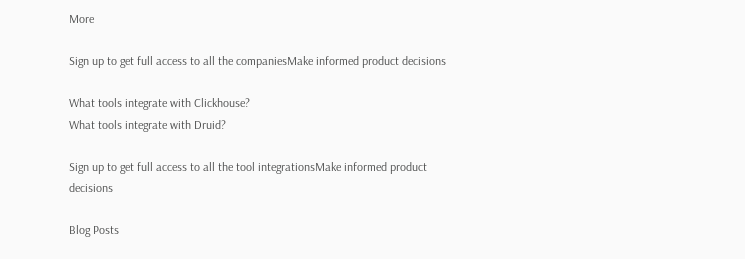More

Sign up to get full access to all the companiesMake informed product decisions

What tools integrate with Clickhouse?
What tools integrate with Druid?

Sign up to get full access to all the tool integrationsMake informed product decisions

Blog Posts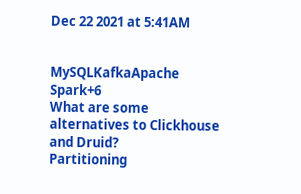Dec 22 2021 at 5:41AM


MySQLKafkaApache Spark+6
What are some alternatives to Clickhouse and Druid?
Partitioning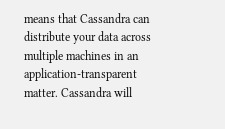means that Cassandra can distribute your data across multiple machines in an application-transparent matter. Cassandra will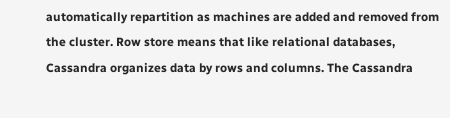automatically repartition as machines are added and removed from the cluster. Row store means that like relational databases, Cassandra organizes data by rows and columns. The Cassandra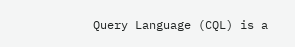Query Language (CQL) is a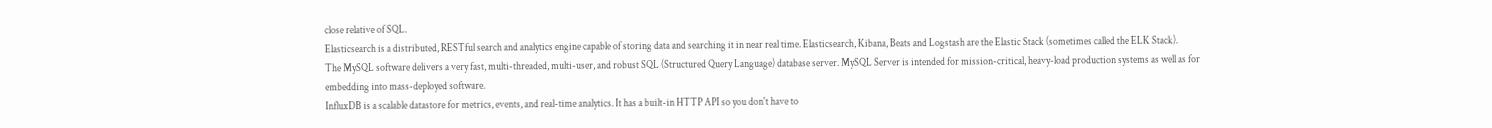close relative of SQL.
Elasticsearch is a distributed, RESTful search and analytics engine capable of storing data and searching it in near real time. Elasticsearch, Kibana, Beats and Logstash are the Elastic Stack (sometimes called the ELK Stack).
The MySQL software delivers a very fast, multi-threaded, multi-user, and robust SQL (Structured Query Language) database server. MySQL Server is intended for mission-critical, heavy-load production systems as well as for embedding into mass-deployed software.
InfluxDB is a scalable datastore for metrics, events, and real-time analytics. It has a built-in HTTP API so you don't have to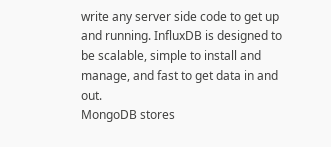write any server side code to get up and running. InfluxDB is designed to be scalable, simple to install and manage, and fast to get data in and out.
MongoDB stores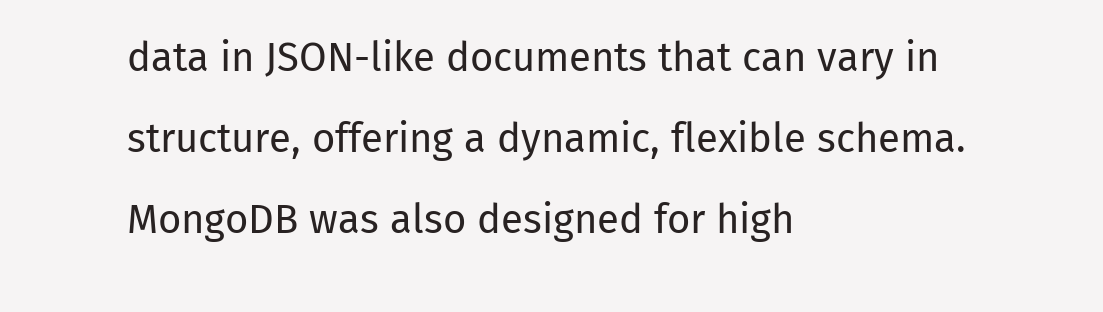data in JSON-like documents that can vary in structure, offering a dynamic, flexible schema. MongoDB was also designed for high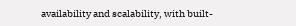availability and scalability, with built-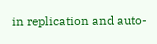in replication and auto-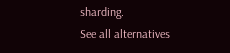sharding.
See all alternatives